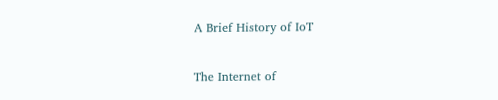A Brief History of IoT

The Internet of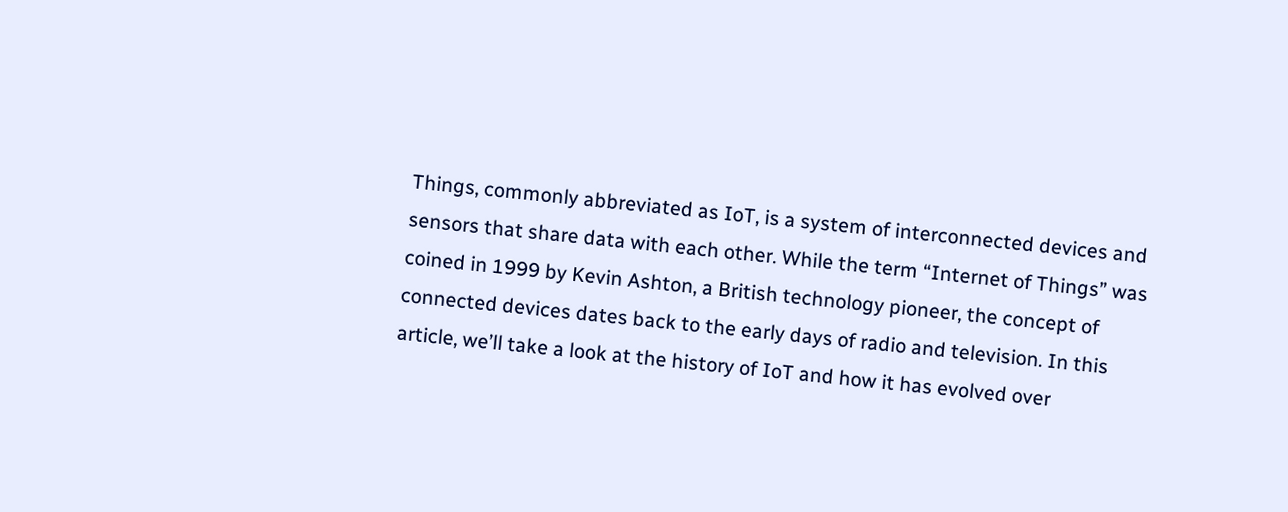Things, commonly abbreviated as IoT, is a system of interconnected devices and sensors that share data with each other. While the term “Internet of Things” was coined in 1999 by Kevin Ashton, a British technology pioneer, the concept of connected devices dates back to the early days of radio and television. In this article, we’ll take a look at the history of IoT and how it has evolved over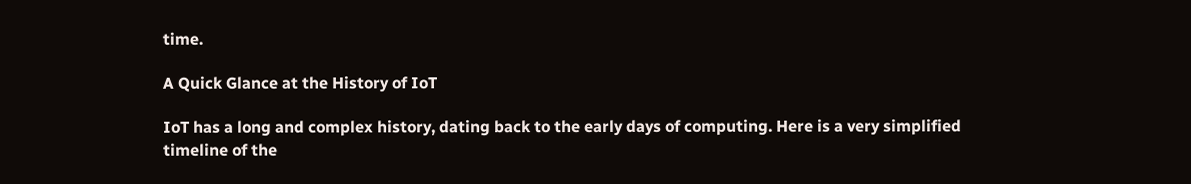time.

A Quick Glance at the History of IoT

IoT has a long and complex history, dating back to the early days of computing. Here is a very simplified timeline of the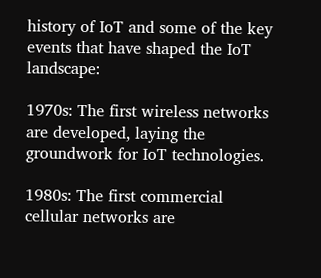history of IoT and some of the key events that have shaped the IoT landscape:

1970s: The first wireless networks are developed, laying the groundwork for IoT technologies.

1980s: The first commercial cellular networks are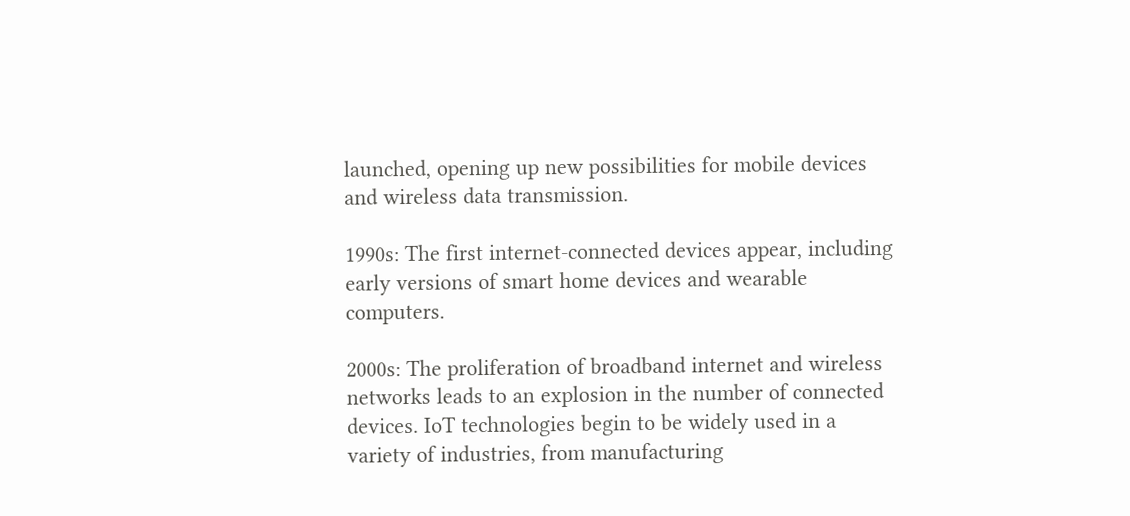launched, opening up new possibilities for mobile devices and wireless data transmission.

1990s: The first internet-connected devices appear, including early versions of smart home devices and wearable computers.

2000s: The proliferation of broadband internet and wireless networks leads to an explosion in the number of connected devices. IoT technologies begin to be widely used in a variety of industries, from manufacturing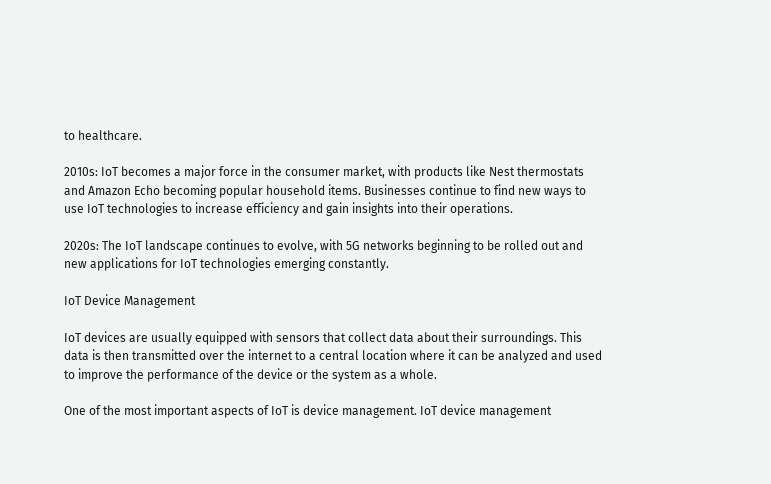to healthcare.

2010s: IoT becomes a major force in the consumer market, with products like Nest thermostats and Amazon Echo becoming popular household items. Businesses continue to find new ways to use IoT technologies to increase efficiency and gain insights into their operations.

2020s: The IoT landscape continues to evolve, with 5G networks beginning to be rolled out and new applications for IoT technologies emerging constantly.

IoT Device Management

IoT devices are usually equipped with sensors that collect data about their surroundings. This data is then transmitted over the internet to a central location where it can be analyzed and used to improve the performance of the device or the system as a whole.

One of the most important aspects of IoT is device management. IoT device management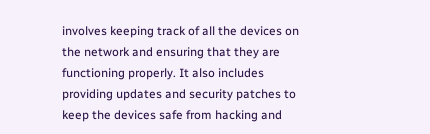involves keeping track of all the devices on the network and ensuring that they are functioning properly. It also includes providing updates and security patches to keep the devices safe from hacking and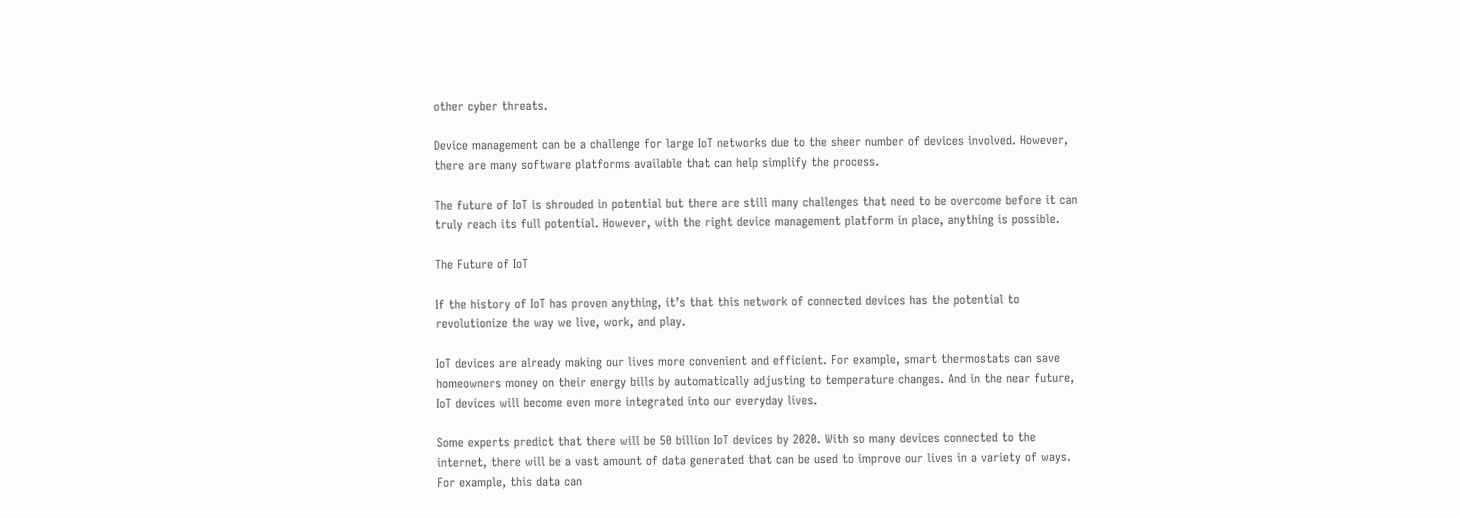other cyber threats.

Device management can be a challenge for large IoT networks due to the sheer number of devices involved. However, there are many software platforms available that can help simplify the process.

The future of IoT is shrouded in potential but there are still many challenges that need to be overcome before it can truly reach its full potential. However, with the right device management platform in place, anything is possible.

The Future of IoT

If the history of IoT has proven anything, it’s that this network of connected devices has the potential to revolutionize the way we live, work, and play.

IoT devices are already making our lives more convenient and efficient. For example, smart thermostats can save homeowners money on their energy bills by automatically adjusting to temperature changes. And in the near future, IoT devices will become even more integrated into our everyday lives.

Some experts predict that there will be 50 billion IoT devices by 2020. With so many devices connected to the internet, there will be a vast amount of data generated that can be used to improve our lives in a variety of ways. For example, this data can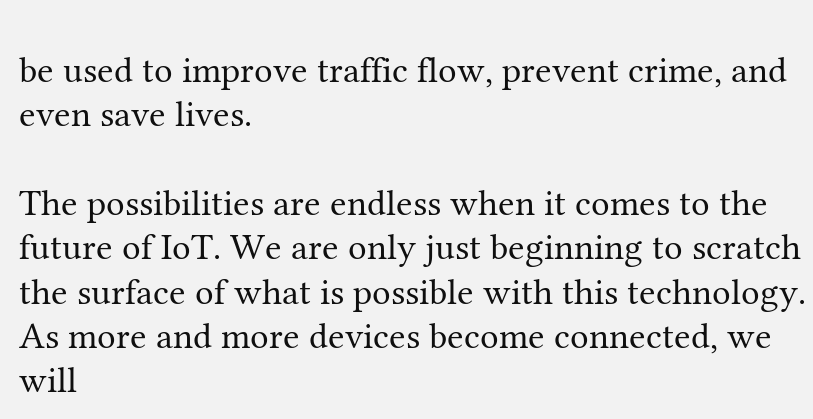be used to improve traffic flow, prevent crime, and even save lives.

The possibilities are endless when it comes to the future of IoT. We are only just beginning to scratch the surface of what is possible with this technology. As more and more devices become connected, we will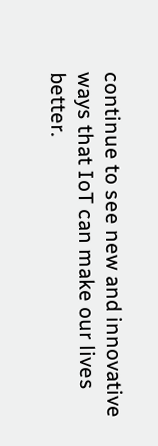continue to see new and innovative ways that IoT can make our lives better.